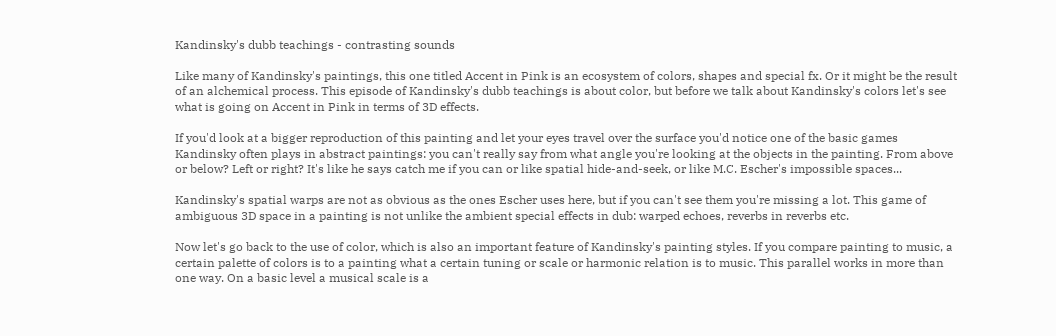Kandinsky's dubb teachings - contrasting sounds

Like many of Kandinsky's paintings, this one titled Accent in Pink is an ecosystem of colors, shapes and special fx. Or it might be the result of an alchemical process. This episode of Kandinsky's dubb teachings is about color, but before we talk about Kandinsky's colors let's see what is going on Accent in Pink in terms of 3D effects.

If you'd look at a bigger reproduction of this painting and let your eyes travel over the surface you'd notice one of the basic games Kandinsky often plays in abstract paintings: you can't really say from what angle you're looking at the objects in the painting. From above or below? Left or right? It's like he says catch me if you can or like spatial hide-and-seek, or like M.C. Escher's impossible spaces...

Kandinsky's spatial warps are not as obvious as the ones Escher uses here, but if you can't see them you're missing a lot. This game of ambiguous 3D space in a painting is not unlike the ambient special effects in dub: warped echoes, reverbs in reverbs etc.

Now let's go back to the use of color, which is also an important feature of Kandinsky's painting styles. If you compare painting to music, a certain palette of colors is to a painting what a certain tuning or scale or harmonic relation is to music. This parallel works in more than one way. On a basic level a musical scale is a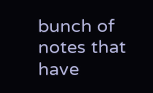bunch of notes that have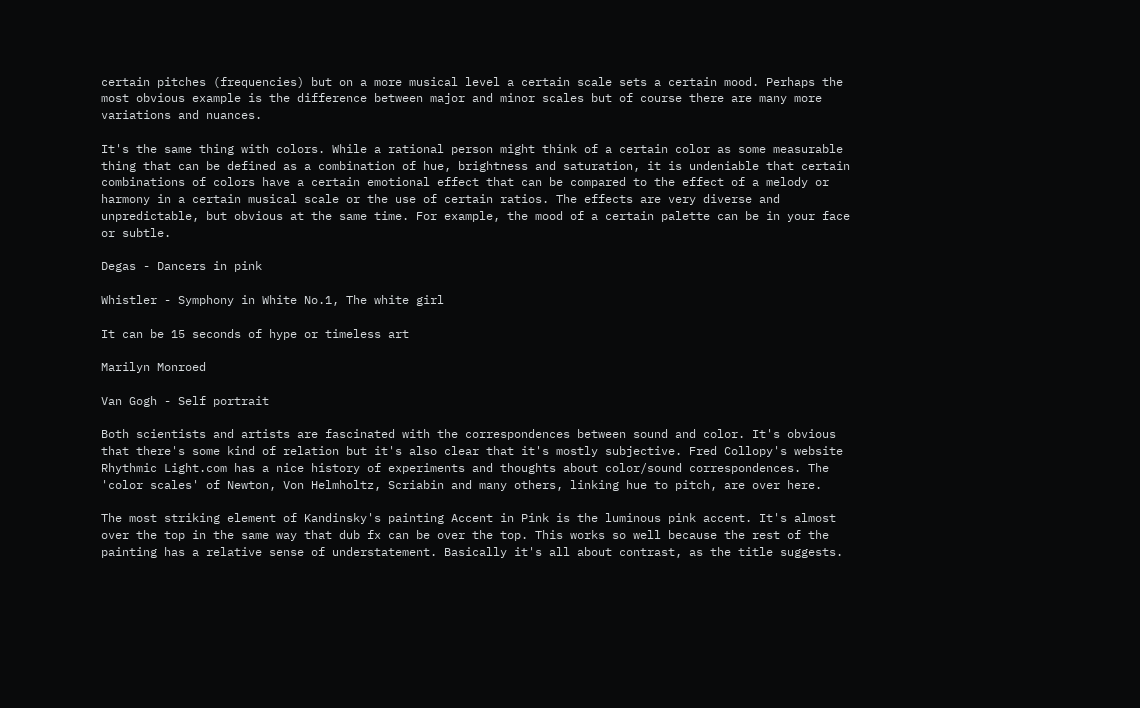certain pitches (frequencies) but on a more musical level a certain scale sets a certain mood. Perhaps the most obvious example is the difference between major and minor scales but of course there are many more variations and nuances.

It's the same thing with colors. While a rational person might think of a certain color as some measurable thing that can be defined as a combination of hue, brightness and saturation, it is undeniable that certain combinations of colors have a certain emotional effect that can be compared to the effect of a melody or harmony in a certain musical scale or the use of certain ratios. The effects are very diverse and unpredictable, but obvious at the same time. For example, the mood of a certain palette can be in your face or subtle.

Degas - Dancers in pink

Whistler - Symphony in White No.1, The white girl

It can be 15 seconds of hype or timeless art

Marilyn Monroed

Van Gogh - Self portrait

Both scientists and artists are fascinated with the correspondences between sound and color. It's obvious that there's some kind of relation but it's also clear that it's mostly subjective. Fred Collopy's website Rhythmic Light.com has a nice history of experiments and thoughts about color/sound correspondences. The 'color scales' of Newton, Von Helmholtz, Scriabin and many others, linking hue to pitch, are over here.

The most striking element of Kandinsky's painting Accent in Pink is the luminous pink accent. It's almost over the top in the same way that dub fx can be over the top. This works so well because the rest of the painting has a relative sense of understatement. Basically it's all about contrast, as the title suggests.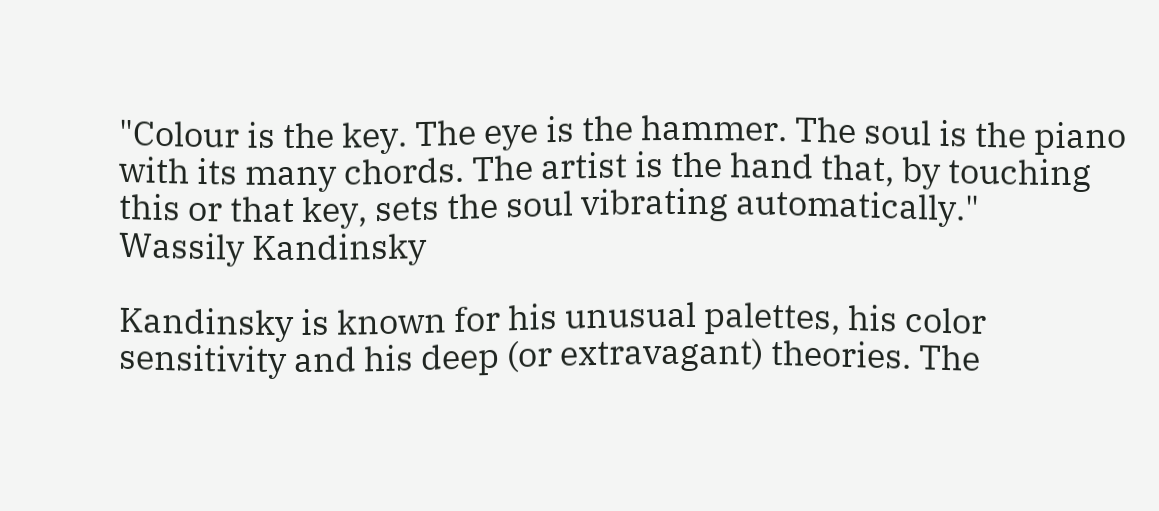"Colour is the key. The eye is the hammer. The soul is the piano with its many chords. The artist is the hand that, by touching this or that key, sets the soul vibrating automatically."
Wassily Kandinsky

Kandinsky is known for his unusual palettes, his color sensitivity and his deep (or extravagant) theories. The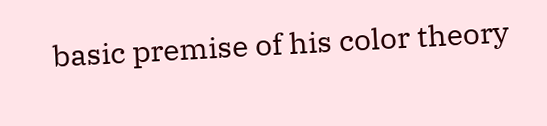basic premise of his color theory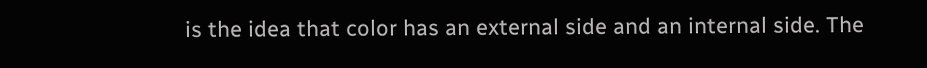is the idea that color has an external side and an internal side. The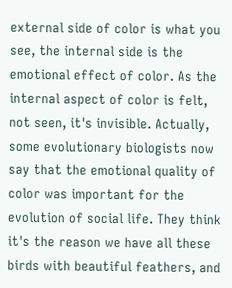external side of color is what you see, the internal side is the emotional effect of color. As the internal aspect of color is felt, not seen, it's invisible. Actually, some evolutionary biologists now say that the emotional quality of color was important for the evolution of social life. They think it's the reason we have all these birds with beautiful feathers, and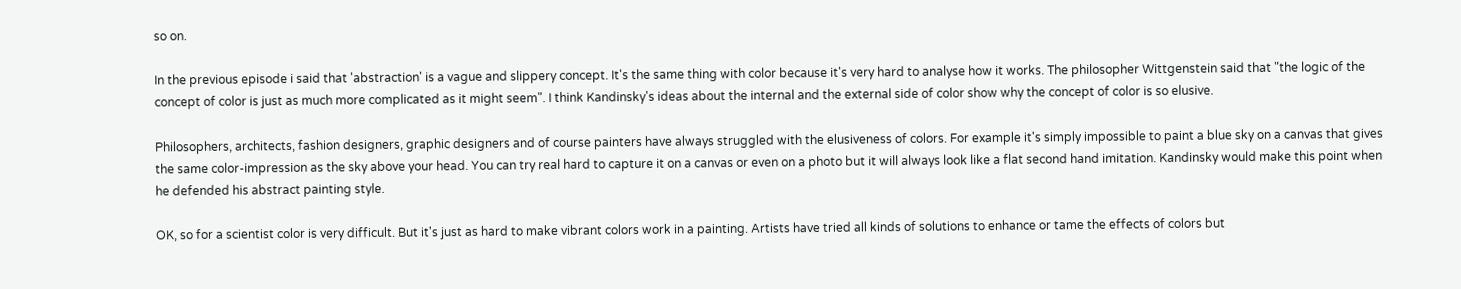so on.

In the previous episode i said that 'abstraction' is a vague and slippery concept. It's the same thing with color because it's very hard to analyse how it works. The philosopher Wittgenstein said that "the logic of the concept of color is just as much more complicated as it might seem". I think Kandinsky's ideas about the internal and the external side of color show why the concept of color is so elusive.

Philosophers, architects, fashion designers, graphic designers and of course painters have always struggled with the elusiveness of colors. For example it's simply impossible to paint a blue sky on a canvas that gives the same color-impression as the sky above your head. You can try real hard to capture it on a canvas or even on a photo but it will always look like a flat second hand imitation. Kandinsky would make this point when he defended his abstract painting style.

OK, so for a scientist color is very difficult. But it's just as hard to make vibrant colors work in a painting. Artists have tried all kinds of solutions to enhance or tame the effects of colors but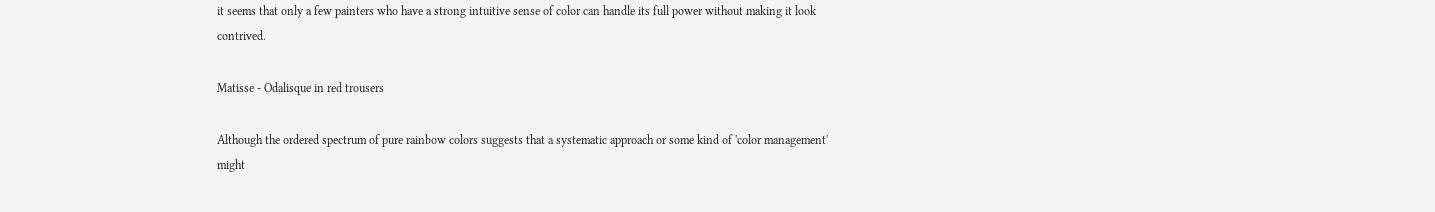it seems that only a few painters who have a strong intuitive sense of color can handle its full power without making it look contrived.

Matisse - Odalisque in red trousers

Although the ordered spectrum of pure rainbow colors suggests that a systematic approach or some kind of 'color management' might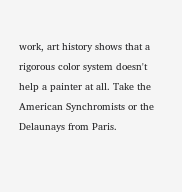work, art history shows that a rigorous color system doesn't help a painter at all. Take the American Synchromists or the Delaunays from Paris.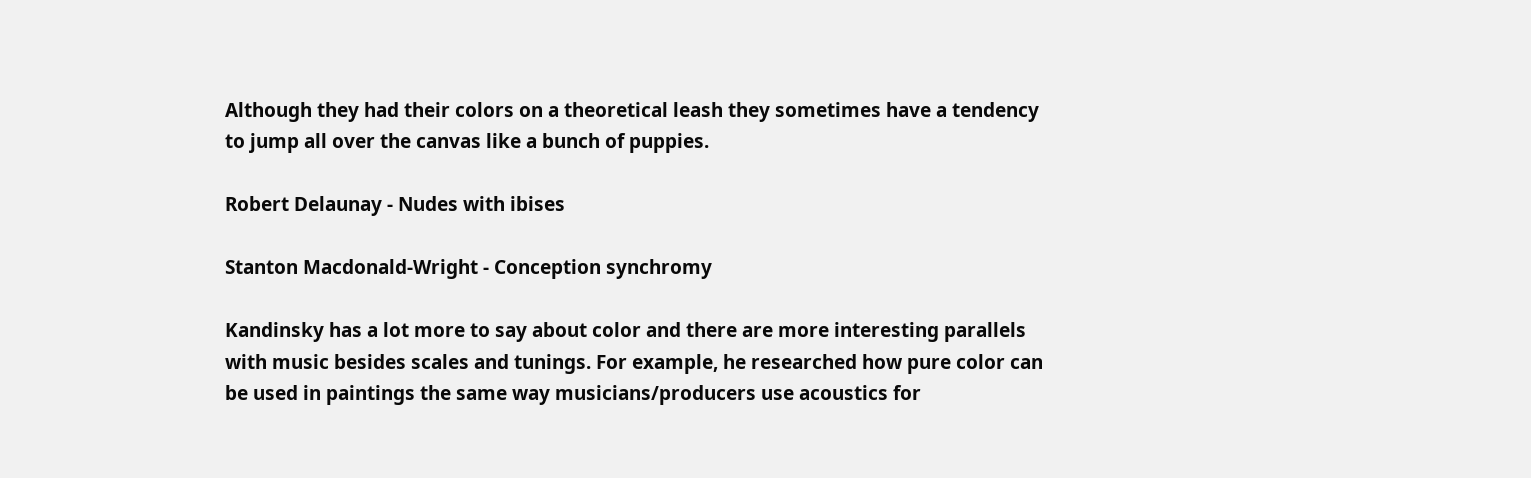Although they had their colors on a theoretical leash they sometimes have a tendency to jump all over the canvas like a bunch of puppies.

Robert Delaunay - Nudes with ibises

Stanton Macdonald-Wright - Conception synchromy

Kandinsky has a lot more to say about color and there are more interesting parallels with music besides scales and tunings. For example, he researched how pure color can be used in paintings the same way musicians/producers use acoustics for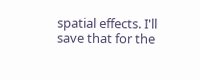spatial effects. I'll save that for the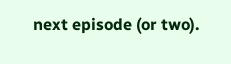next episode (or two).